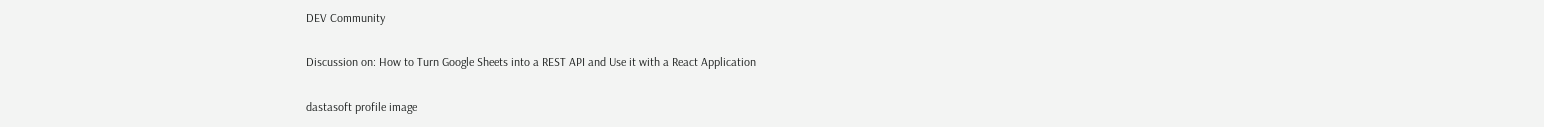DEV Community

Discussion on: How to Turn Google Sheets into a REST API and Use it with a React Application

dastasoft profile image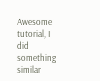Awesome tutorial, I did something similar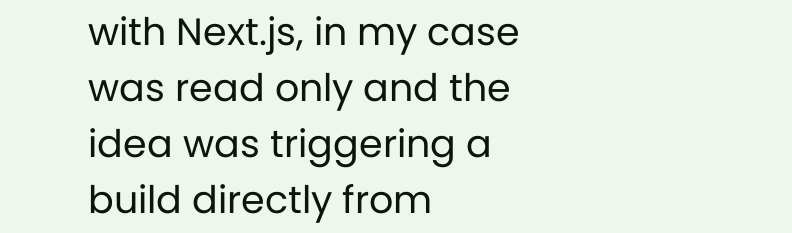with Next.js, in my case was read only and the idea was triggering a build directly from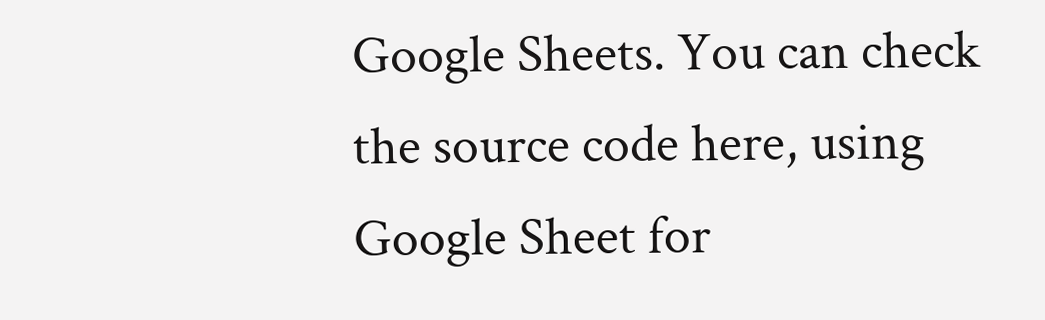Google Sheets. You can check the source code here, using Google Sheet for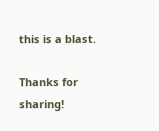this is a blast.

Thanks for sharing!